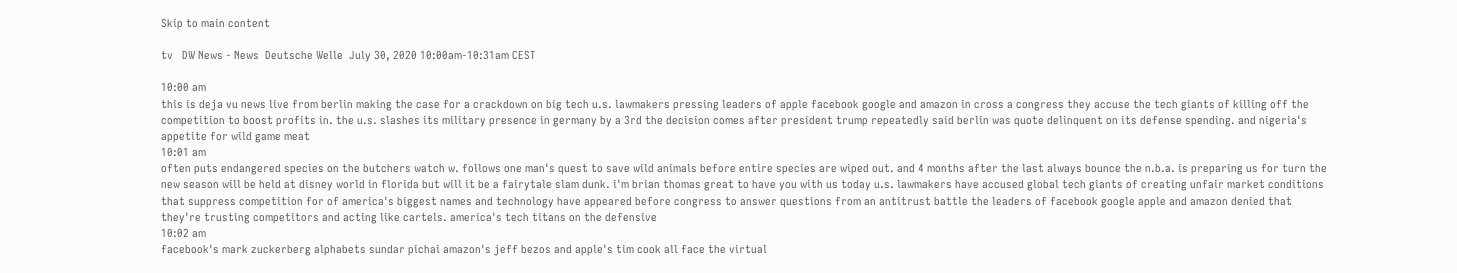Skip to main content

tv   DW News - News  Deutsche Welle  July 30, 2020 10:00am-10:31am CEST

10:00 am
this is deja vu news live from berlin making the case for a crackdown on big tech u.s. lawmakers pressing leaders of apple facebook google and amazon in cross a congress they accuse the tech giants of killing off the competition to boost profits in. the u.s. slashes its military presence in germany by a 3rd the decision comes after president trump repeatedly said berlin was quote delinquent on its defense spending. and nigeria's appetite for wild game meat
10:01 am
often puts endangered species on the butchers watch w. follows one man's quest to save wild animals before entire species are wiped out. and 4 months after the last always bounce the n.b.a. is preparing us for turn the new season will be held at disney world in florida but will it be a fairytale slam dunk. i'm brian thomas great to have you with us today u.s. lawmakers have accused global tech giants of creating unfair market conditions that suppress competition for of america's biggest names and technology have appeared before congress to answer questions from an antitrust battle the leaders of facebook google apple and amazon denied that they're trusting competitors and acting like cartels. america's tech titans on the defensive
10:02 am
facebook's mark zuckerberg alphabets sundar pichai amazon's jeff bezos and apple's tim cook all face the virtual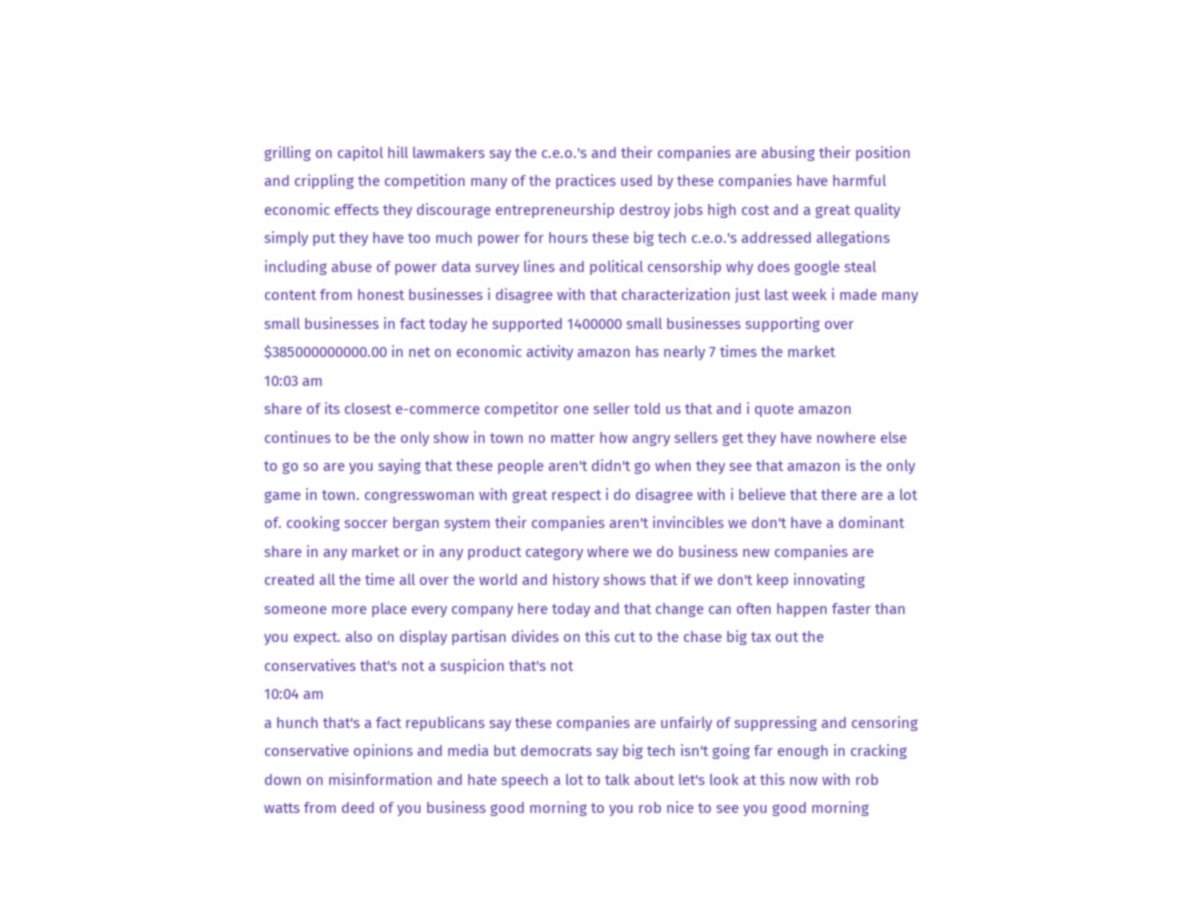grilling on capitol hill lawmakers say the c.e.o.'s and their companies are abusing their position and crippling the competition many of the practices used by these companies have harmful economic effects they discourage entrepreneurship destroy jobs high cost and a great quality simply put they have too much power for hours these big tech c.e.o.'s addressed allegations including abuse of power data survey lines and political censorship why does google steal content from honest businesses i disagree with that characterization just last week i made many small businesses in fact today he supported 1400000 small businesses supporting over $385000000000.00 in net on economic activity amazon has nearly 7 times the market
10:03 am
share of its closest e-commerce competitor one seller told us that and i quote amazon continues to be the only show in town no matter how angry sellers get they have nowhere else to go so are you saying that these people aren't didn't go when they see that amazon is the only game in town. congresswoman with great respect i do disagree with i believe that there are a lot of. cooking soccer bergan system their companies aren't invincibles we don't have a dominant share in any market or in any product category where we do business new companies are created all the time all over the world and history shows that if we don't keep innovating someone more place every company here today and that change can often happen faster than you expect. also on display partisan divides on this cut to the chase big tax out the conservatives that's not a suspicion that's not
10:04 am
a hunch that's a fact republicans say these companies are unfairly of suppressing and censoring conservative opinions and media but democrats say big tech isn't going far enough in cracking down on misinformation and hate speech a lot to talk about let's look at this now with rob watts from deed of you business good morning to you rob nice to see you good morning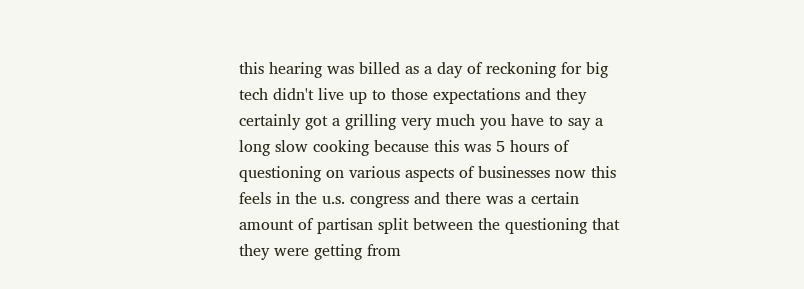this hearing was billed as a day of reckoning for big tech didn't live up to those expectations and they certainly got a grilling very much you have to say a long slow cooking because this was 5 hours of questioning on various aspects of businesses now this feels in the u.s. congress and there was a certain amount of partisan split between the questioning that they were getting from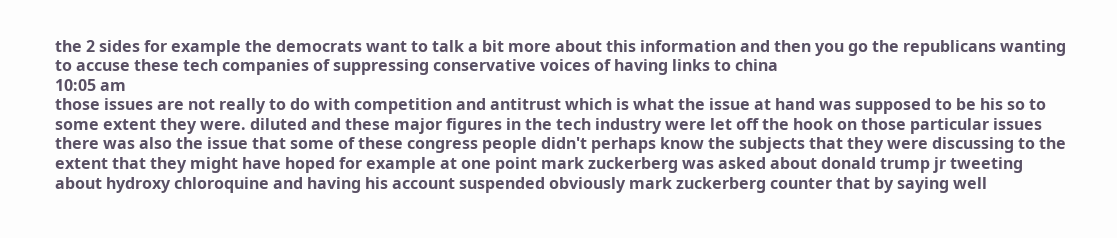the 2 sides for example the democrats want to talk a bit more about this information and then you go the republicans wanting to accuse these tech companies of suppressing conservative voices of having links to china
10:05 am
those issues are not really to do with competition and antitrust which is what the issue at hand was supposed to be his so to some extent they were. diluted and these major figures in the tech industry were let off the hook on those particular issues there was also the issue that some of these congress people didn't perhaps know the subjects that they were discussing to the extent that they might have hoped for example at one point mark zuckerberg was asked about donald trump jr tweeting about hydroxy chloroquine and having his account suspended obviously mark zuckerberg counter that by saying well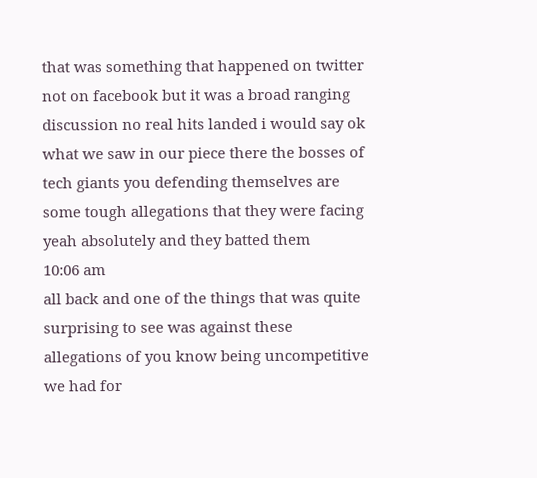that was something that happened on twitter not on facebook but it was a broad ranging discussion no real hits landed i would say ok what we saw in our piece there the bosses of tech giants you defending themselves are some tough allegations that they were facing yeah absolutely and they batted them
10:06 am
all back and one of the things that was quite surprising to see was against these allegations of you know being uncompetitive we had for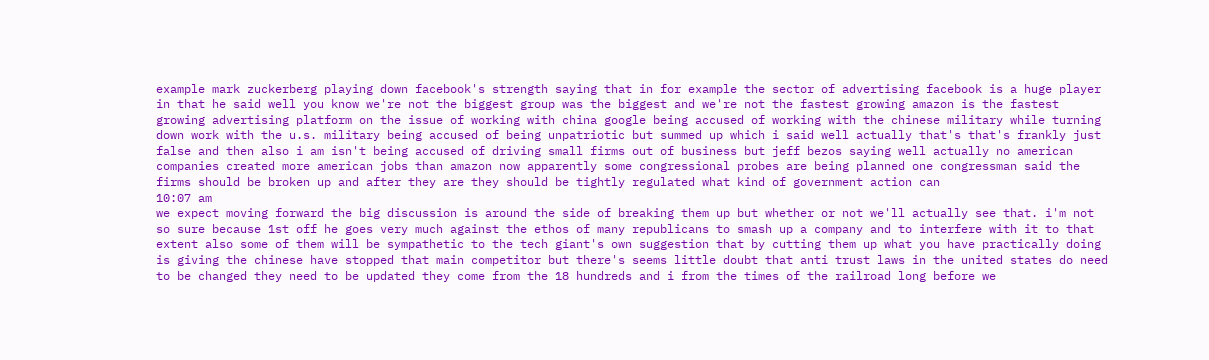example mark zuckerberg playing down facebook's strength saying that in for example the sector of advertising facebook is a huge player in that he said well you know we're not the biggest group was the biggest and we're not the fastest growing amazon is the fastest growing advertising platform on the issue of working with china google being accused of working with the chinese military while turning down work with the u.s. military being accused of being unpatriotic but summed up which i said well actually that's that's frankly just false and then also i am isn't being accused of driving small firms out of business but jeff bezos saying well actually no american companies created more american jobs than amazon now apparently some congressional probes are being planned one congressman said the firms should be broken up and after they are they should be tightly regulated what kind of government action can
10:07 am
we expect moving forward the big discussion is around the side of breaking them up but whether or not we'll actually see that. i'm not so sure because 1st off he goes very much against the ethos of many republicans to smash up a company and to interfere with it to that extent also some of them will be sympathetic to the tech giant's own suggestion that by cutting them up what you have practically doing is giving the chinese have stopped that main competitor but there's seems little doubt that anti trust laws in the united states do need to be changed they need to be updated they come from the 18 hundreds and i from the times of the railroad long before we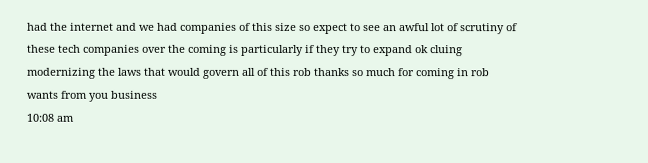had the internet and we had companies of this size so expect to see an awful lot of scrutiny of these tech companies over the coming is particularly if they try to expand ok cluing modernizing the laws that would govern all of this rob thanks so much for coming in rob wants from you business
10:08 am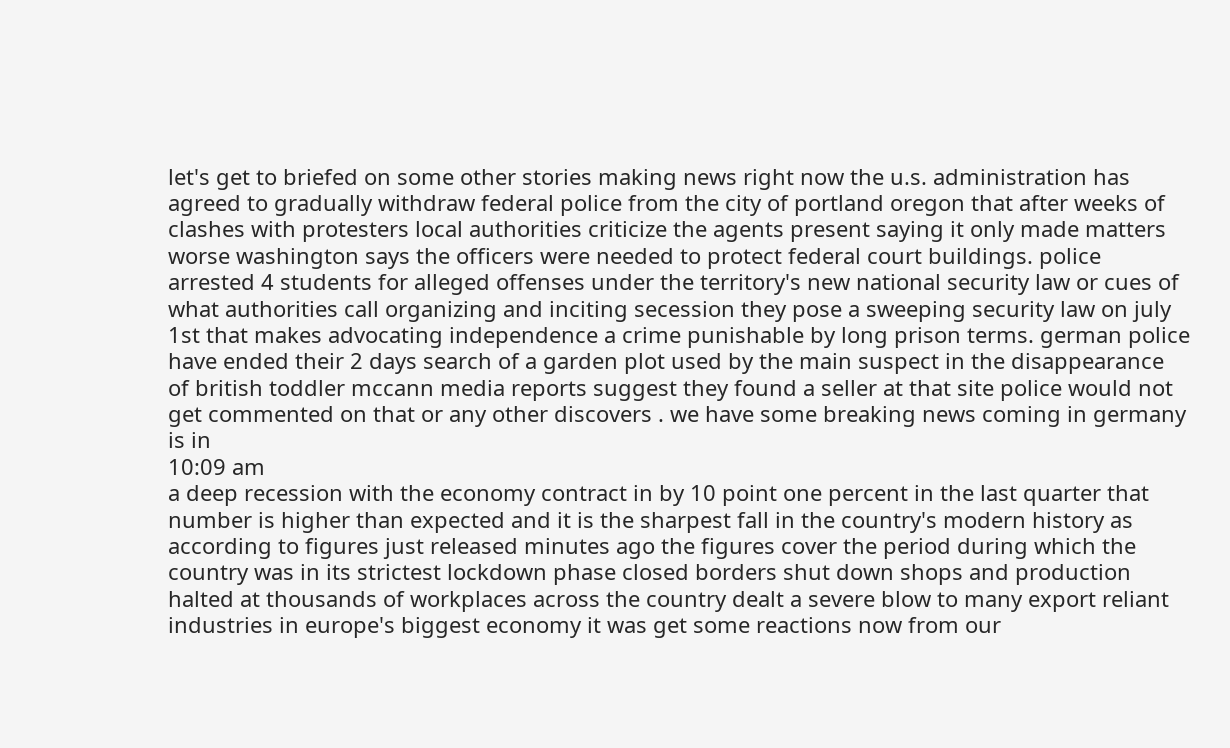let's get to briefed on some other stories making news right now the u.s. administration has agreed to gradually withdraw federal police from the city of portland oregon that after weeks of clashes with protesters local authorities criticize the agents present saying it only made matters worse washington says the officers were needed to protect federal court buildings. police arrested 4 students for alleged offenses under the territory's new national security law or cues of what authorities call organizing and inciting secession they pose a sweeping security law on july 1st that makes advocating independence a crime punishable by long prison terms. german police have ended their 2 days search of a garden plot used by the main suspect in the disappearance of british toddler mccann media reports suggest they found a seller at that site police would not get commented on that or any other discovers . we have some breaking news coming in germany is in
10:09 am
a deep recession with the economy contract in by 10 point one percent in the last quarter that number is higher than expected and it is the sharpest fall in the country's modern history as according to figures just released minutes ago the figures cover the period during which the country was in its strictest lockdown phase closed borders shut down shops and production halted at thousands of workplaces across the country dealt a severe blow to many export reliant industries in europe's biggest economy it was get some reactions now from our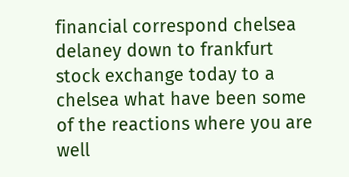financial correspond chelsea delaney down to frankfurt stock exchange today to a chelsea what have been some of the reactions where you are well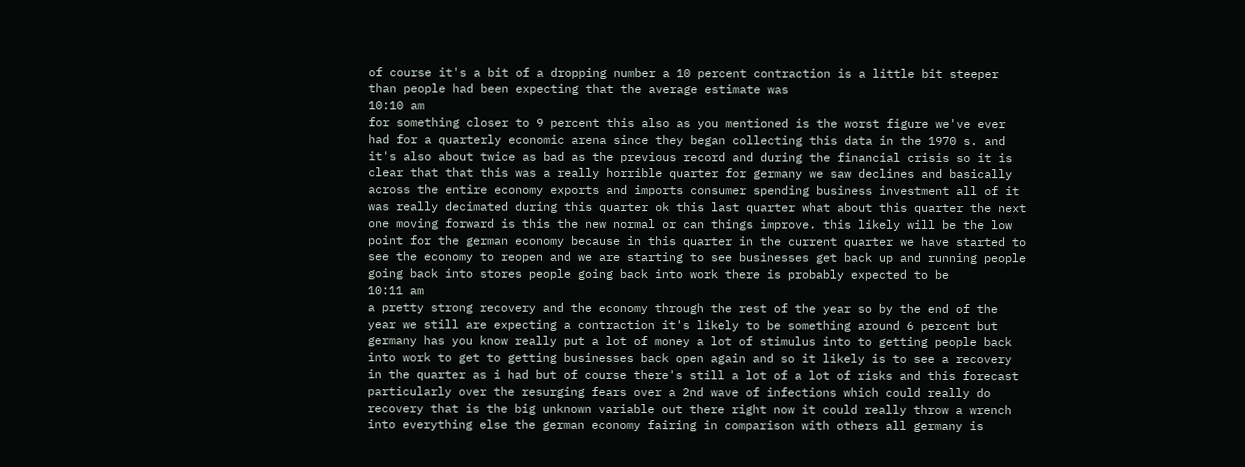of course it's a bit of a dropping number a 10 percent contraction is a little bit steeper than people had been expecting that the average estimate was
10:10 am
for something closer to 9 percent this also as you mentioned is the worst figure we've ever had for a quarterly economic arena since they began collecting this data in the 1970 s. and it's also about twice as bad as the previous record and during the financial crisis so it is clear that that this was a really horrible quarter for germany we saw declines and basically across the entire economy exports and imports consumer spending business investment all of it was really decimated during this quarter ok this last quarter what about this quarter the next one moving forward is this the new normal or can things improve. this likely will be the low point for the german economy because in this quarter in the current quarter we have started to see the economy to reopen and we are starting to see businesses get back up and running people going back into stores people going back into work there is probably expected to be
10:11 am
a pretty strong recovery and the economy through the rest of the year so by the end of the year we still are expecting a contraction it's likely to be something around 6 percent but germany has you know really put a lot of money a lot of stimulus into to getting people back into work to get to getting businesses back open again and so it likely is to see a recovery in the quarter as i had but of course there's still a lot of a lot of risks and this forecast particularly over the resurging fears over a 2nd wave of infections which could really do recovery that is the big unknown variable out there right now it could really throw a wrench into everything else the german economy fairing in comparison with others all germany is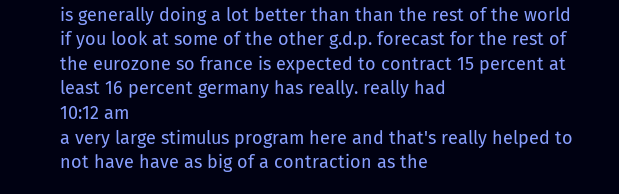is generally doing a lot better than than the rest of the world if you look at some of the other g.d.p. forecast for the rest of the eurozone so france is expected to contract 15 percent at least 16 percent germany has really. really had
10:12 am
a very large stimulus program here and that's really helped to not have have as big of a contraction as the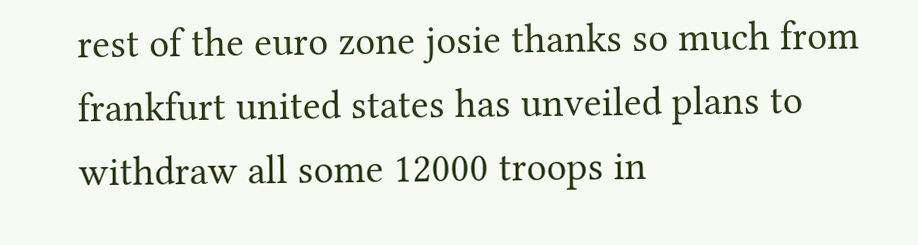rest of the euro zone josie thanks so much from frankfurt united states has unveiled plans to withdraw all some 12000 troops in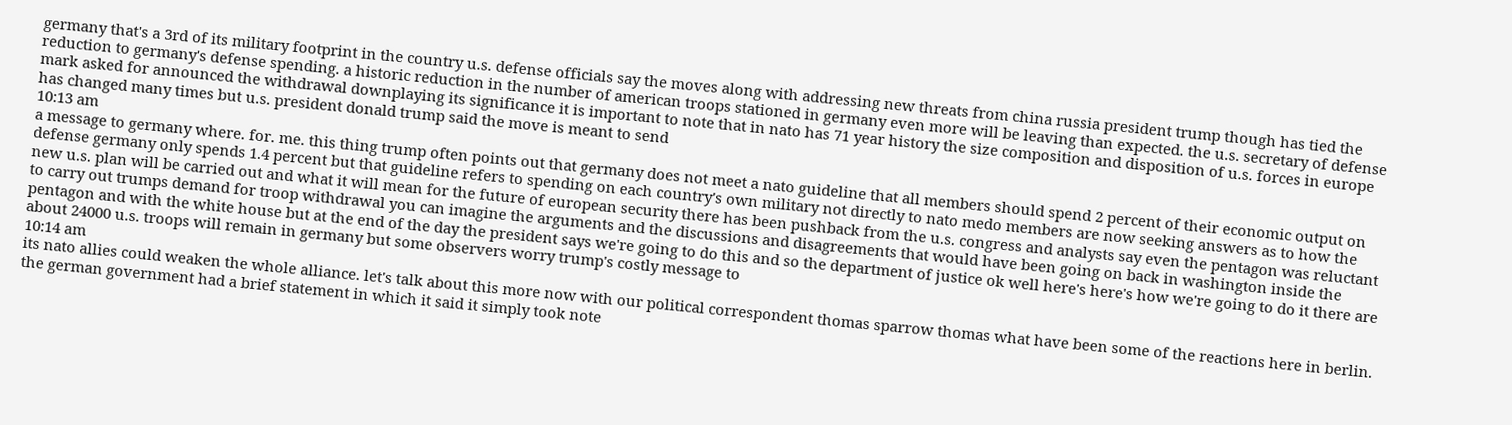germany that's a 3rd of its military footprint in the country u.s. defense officials say the moves along with addressing new threats from china russia president trump though has tied the reduction to germany's defense spending. a historic reduction in the number of american troops stationed in germany even more will be leaving than expected. the u.s. secretary of defense mark asked for announced the withdrawal downplaying its significance it is important to note that in nato has 71 year history the size composition and disposition of u.s. forces in europe has changed many times but u.s. president donald trump said the move is meant to send
10:13 am
a message to germany where. for. me. this thing trump often points out that germany does not meet a nato guideline that all members should spend 2 percent of their economic output on defense germany only spends 1.4 percent but that guideline refers to spending on each country's own military not directly to nato medo members are now seeking answers as to how the new u.s. plan will be carried out and what it will mean for the future of european security there has been pushback from the u.s. congress and analysts say even the pentagon was reluctant to carry out trumps demand for troop withdrawal you can imagine the arguments and the discussions and disagreements that would have been going on back in washington inside the pentagon and with the white house but at the end of the day the president says we're going to do this and so the department of justice ok well here's here's how we're going to do it there are about 24000 u.s. troops will remain in germany but some observers worry trump's costly message to
10:14 am
its nato allies could weaken the whole alliance. let's talk about this more now with our political correspondent thomas sparrow thomas what have been some of the reactions here in berlin. the german government had a brief statement in which it said it simply took note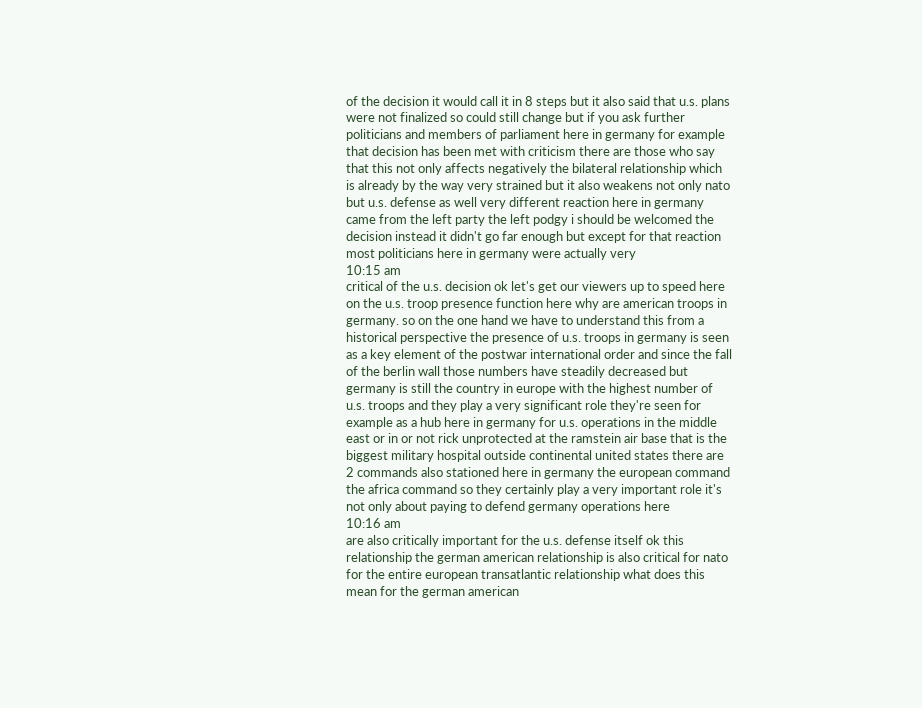of the decision it would call it in 8 steps but it also said that u.s. plans were not finalized so could still change but if you ask further politicians and members of parliament here in germany for example that decision has been met with criticism there are those who say that this not only affects negatively the bilateral relationship which is already by the way very strained but it also weakens not only nato but u.s. defense as well very different reaction here in germany came from the left party the left podgy i should be welcomed the decision instead it didn't go far enough but except for that reaction most politicians here in germany were actually very
10:15 am
critical of the u.s. decision ok let's get our viewers up to speed here on the u.s. troop presence function here why are american troops in germany. so on the one hand we have to understand this from a historical perspective the presence of u.s. troops in germany is seen as a key element of the postwar international order and since the fall of the berlin wall those numbers have steadily decreased but germany is still the country in europe with the highest number of u.s. troops and they play a very significant role they're seen for example as a hub here in germany for u.s. operations in the middle east or in or not rick unprotected at the ramstein air base that is the biggest military hospital outside continental united states there are 2 commands also stationed here in germany the european command the africa command so they certainly play a very important role it's not only about paying to defend germany operations here
10:16 am
are also critically important for the u.s. defense itself ok this relationship the german american relationship is also critical for nato for the entire european transatlantic relationship what does this mean for the german american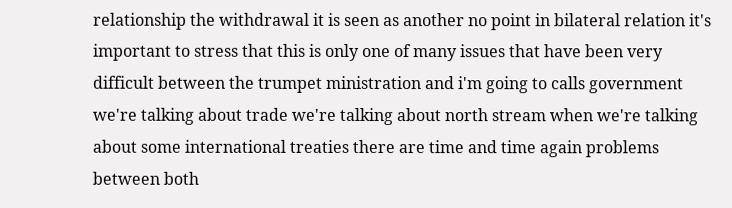relationship the withdrawal it is seen as another no point in bilateral relation it's important to stress that this is only one of many issues that have been very difficult between the trumpet ministration and i'm going to calls government we're talking about trade we're talking about north stream when we're talking about some international treaties there are time and time again problems between both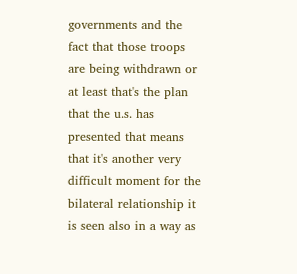governments and the fact that those troops are being withdrawn or at least that's the plan that the u.s. has presented that means that it's another very difficult moment for the bilateral relationship it is seen also in a way as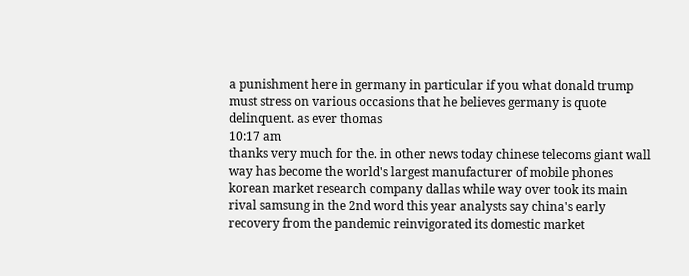a punishment here in germany in particular if you what donald trump must stress on various occasions that he believes germany is quote delinquent. as ever thomas
10:17 am
thanks very much for the. in other news today chinese telecoms giant wall way has become the world's largest manufacturer of mobile phones korean market research company dallas while way over took its main rival samsung in the 2nd word this year analysts say china's early recovery from the pandemic reinvigorated its domestic market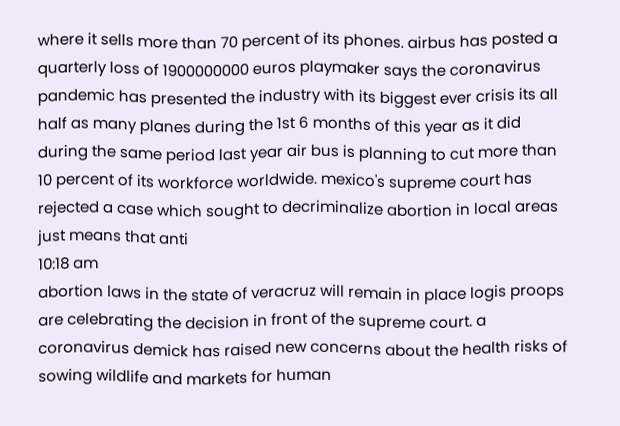where it sells more than 70 percent of its phones. airbus has posted a quarterly loss of 1900000000 euros playmaker says the coronavirus pandemic has presented the industry with its biggest ever crisis its all half as many planes during the 1st 6 months of this year as it did during the same period last year air bus is planning to cut more than 10 percent of its workforce worldwide. mexico's supreme court has rejected a case which sought to decriminalize abortion in local areas just means that anti
10:18 am
abortion laws in the state of veracruz will remain in place logis proops are celebrating the decision in front of the supreme court. a coronavirus demick has raised new concerns about the health risks of sowing wildlife and markets for human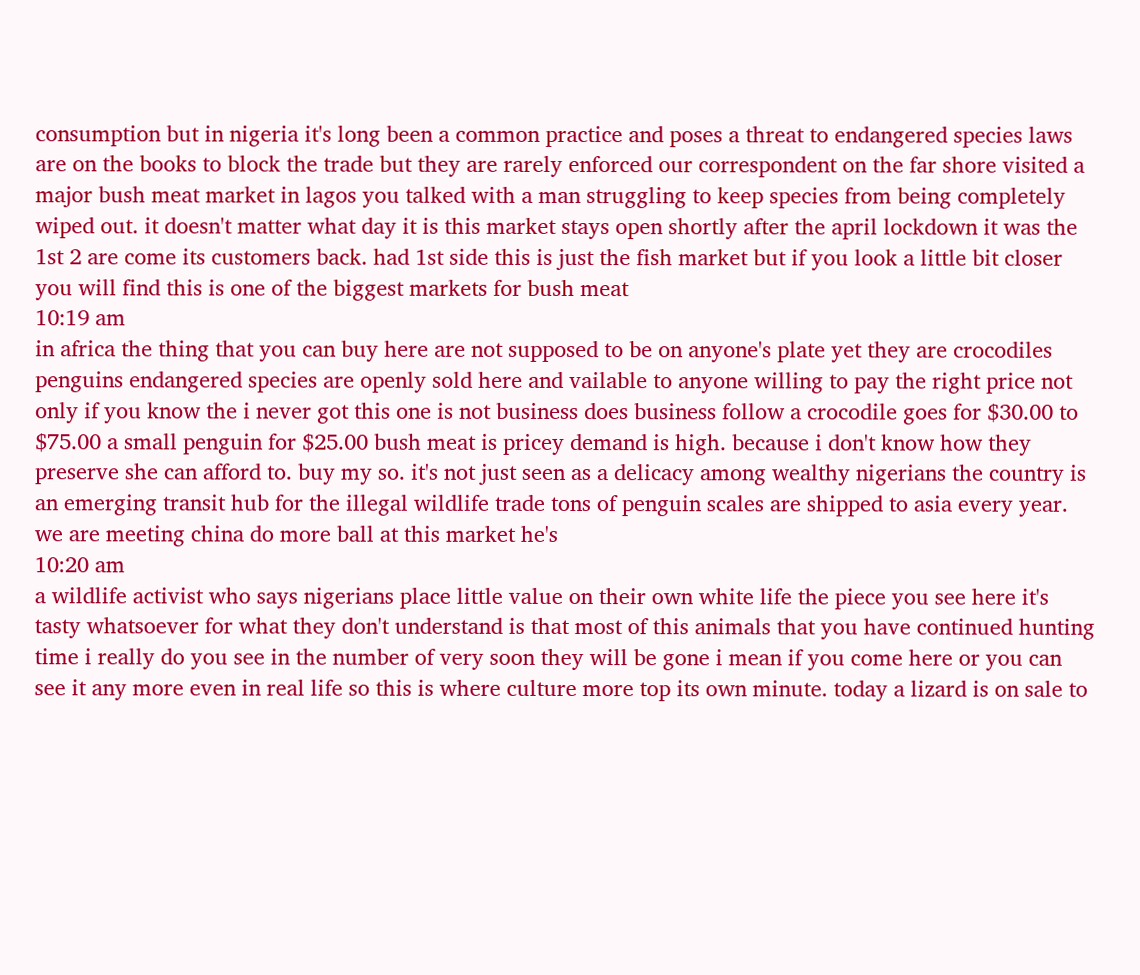consumption but in nigeria it's long been a common practice and poses a threat to endangered species laws are on the books to block the trade but they are rarely enforced our correspondent on the far shore visited a major bush meat market in lagos you talked with a man struggling to keep species from being completely wiped out. it doesn't matter what day it is this market stays open shortly after the april lockdown it was the 1st 2 are come its customers back. had 1st side this is just the fish market but if you look a little bit closer you will find this is one of the biggest markets for bush meat
10:19 am
in africa the thing that you can buy here are not supposed to be on anyone's plate yet they are crocodiles penguins endangered species are openly sold here and vailable to anyone willing to pay the right price not only if you know the i never got this one is not business does business follow a crocodile goes for $30.00 to $75.00 a small penguin for $25.00 bush meat is pricey demand is high. because i don't know how they preserve she can afford to. buy my so. it's not just seen as a delicacy among wealthy nigerians the country is an emerging transit hub for the illegal wildlife trade tons of penguin scales are shipped to asia every year. we are meeting china do more ball at this market he's
10:20 am
a wildlife activist who says nigerians place little value on their own white life the piece you see here it's tasty whatsoever for what they don't understand is that most of this animals that you have continued hunting time i really do you see in the number of very soon they will be gone i mean if you come here or you can see it any more even in real life so this is where culture more top its own minute. today a lizard is on sale to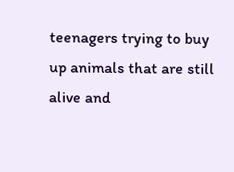teenagers trying to buy up animals that are still alive and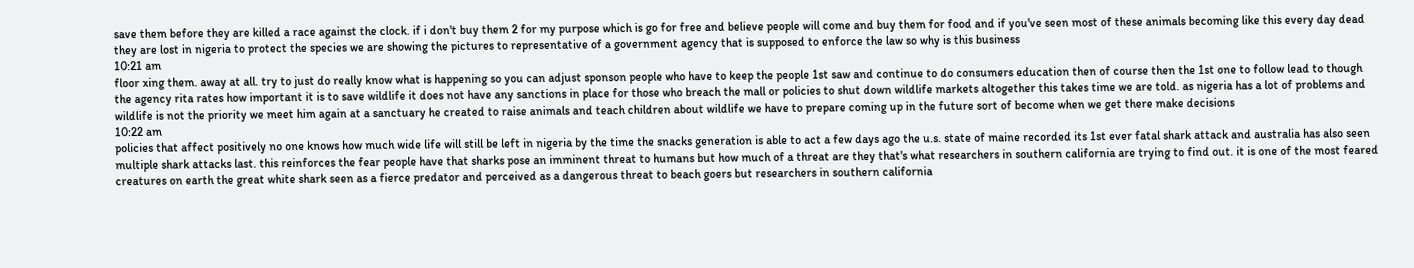save them before they are killed a race against the clock. if i don't buy them 2 for my purpose which is go for free and believe people will come and buy them for food and if you've seen most of these animals becoming like this every day dead they are lost in nigeria to protect the species we are showing the pictures to representative of a government agency that is supposed to enforce the law so why is this business
10:21 am
floor xing them. away at all. try to just do really know what is happening so you can adjust sponson people who have to keep the people 1st saw and continue to do consumers education then of course then the 1st one to follow lead to though the agency rita rates how important it is to save wildlife it does not have any sanctions in place for those who breach the mall or policies to shut down wildlife markets altogether this takes time we are told. as nigeria has a lot of problems and wildlife is not the priority we meet him again at a sanctuary he created to raise animals and teach children about wildlife we have to prepare coming up in the future sort of become when we get there make decisions
10:22 am
policies that affect positively no one knows how much wide life will still be left in nigeria by the time the snacks generation is able to act a few days ago the u.s. state of maine recorded its 1st ever fatal shark attack and australia has also seen multiple shark attacks last. this reinforces the fear people have that sharks pose an imminent threat to humans but how much of a threat are they that's what researchers in southern california are trying to find out. it is one of the most feared creatures on earth the great white shark seen as a fierce predator and perceived as a dangerous threat to beach goers but researchers in southern california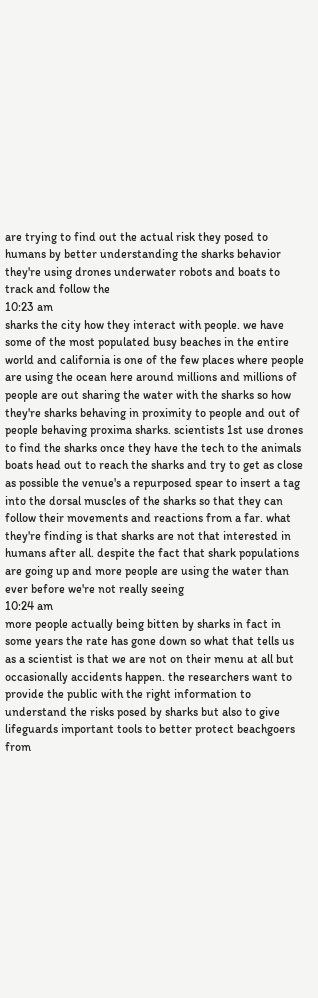are trying to find out the actual risk they posed to humans by better understanding the sharks behavior they're using drones underwater robots and boats to track and follow the
10:23 am
sharks the city how they interact with people. we have some of the most populated busy beaches in the entire world and california is one of the few places where people are using the ocean here around millions and millions of people are out sharing the water with the sharks so how they're sharks behaving in proximity to people and out of people behaving proxima sharks. scientists 1st use drones to find the sharks once they have the tech to the animals boats head out to reach the sharks and try to get as close as possible the venue's a repurposed spear to insert a tag into the dorsal muscles of the sharks so that they can follow their movements and reactions from a far. what they're finding is that sharks are not that interested in humans after all. despite the fact that shark populations are going up and more people are using the water than ever before we're not really seeing
10:24 am
more people actually being bitten by sharks in fact in some years the rate has gone down so what that tells us as a scientist is that we are not on their menu at all but occasionally accidents happen. the researchers want to provide the public with the right information to understand the risks posed by sharks but also to give lifeguards important tools to better protect beachgoers from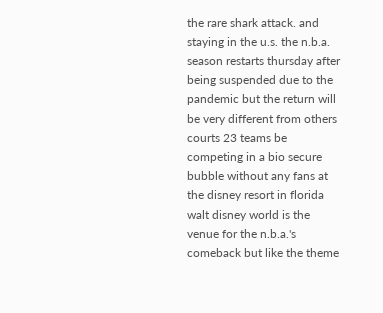the rare shark attack. and staying in the u.s. the n.b.a. season restarts thursday after being suspended due to the pandemic but the return will be very different from others courts 23 teams be competing in a bio secure bubble without any fans at the disney resort in florida walt disney world is the venue for the n.b.a.'s comeback but like the theme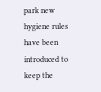park new hygiene rules have been introduced to keep the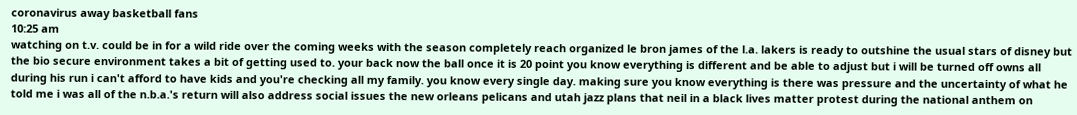coronavirus away basketball fans
10:25 am
watching on t.v. could be in for a wild ride over the coming weeks with the season completely reach organized le bron james of the l.a. lakers is ready to outshine the usual stars of disney but the bio secure environment takes a bit of getting used to. your back now the ball once it is 20 point you know everything is different and be able to adjust but i will be turned off owns all during his run i can't afford to have kids and you're checking all my family. you know every single day. making sure you know everything is there was pressure and the uncertainty of what he told me i was all of the n.b.a.'s return will also address social issues the new orleans pelicans and utah jazz plans that neil in a black lives matter protest during the national anthem on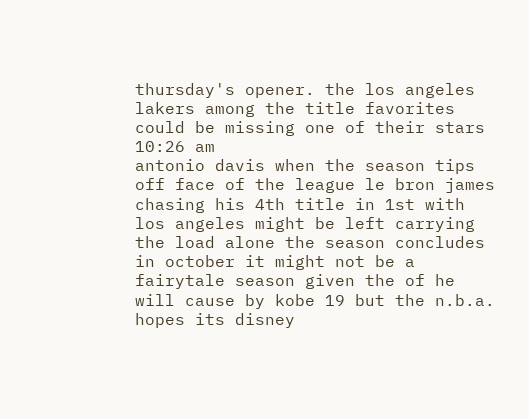thursday's opener. the los angeles lakers among the title favorites could be missing one of their stars
10:26 am
antonio davis when the season tips off face of the league le bron james chasing his 4th title in 1st with los angeles might be left carrying the load alone the season concludes in october it might not be a fairytale season given the of he will cause by kobe 19 but the n.b.a. hopes its disney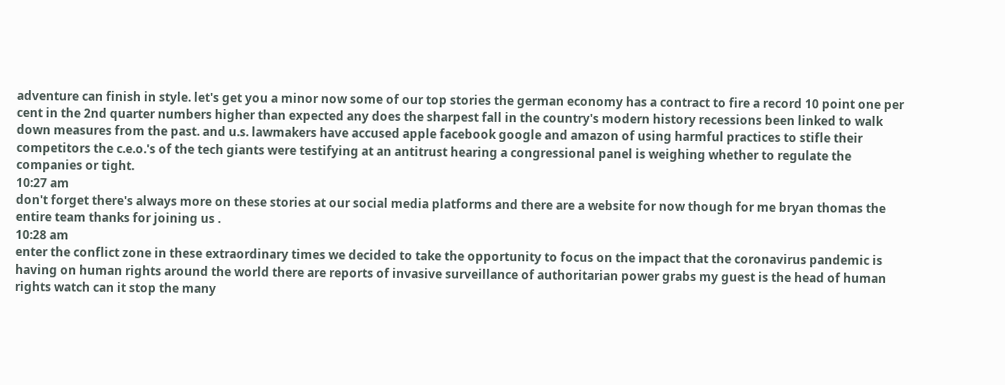adventure can finish in style. let's get you a minor now some of our top stories the german economy has a contract to fire a record 10 point one per cent in the 2nd quarter numbers higher than expected any does the sharpest fall in the country's modern history recessions been linked to walk down measures from the past. and u.s. lawmakers have accused apple facebook google and amazon of using harmful practices to stifle their competitors the c.e.o.'s of the tech giants were testifying at an antitrust hearing a congressional panel is weighing whether to regulate the companies or tight.
10:27 am
don't forget there's always more on these stories at our social media platforms and there are a website for now though for me bryan thomas the entire team thanks for joining us .
10:28 am
enter the conflict zone in these extraordinary times we decided to take the opportunity to focus on the impact that the coronavirus pandemic is having on human rights around the world there are reports of invasive surveillance of authoritarian power grabs my guest is the head of human rights watch can it stop the many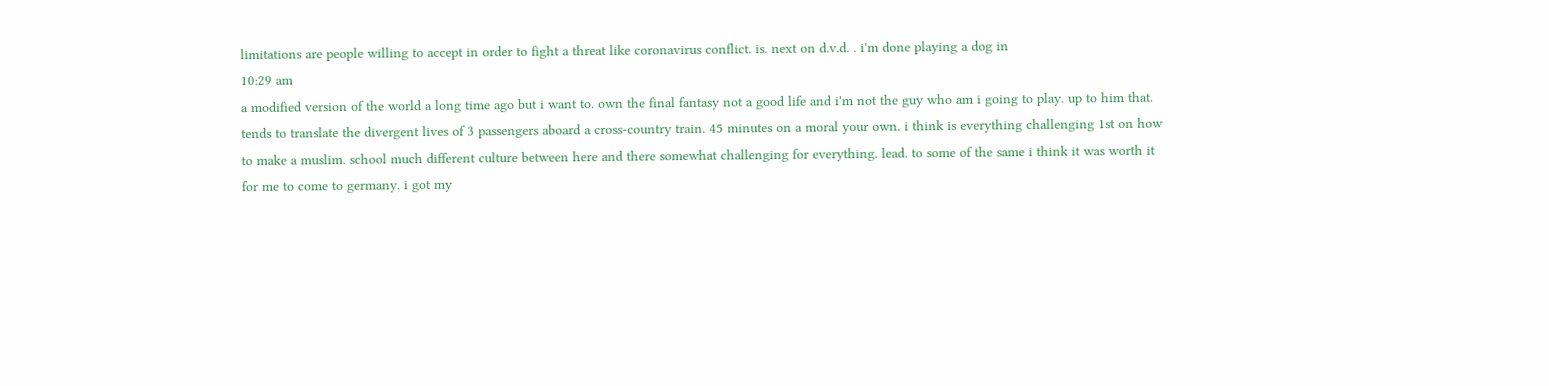limitations are people willing to accept in order to fight a threat like coronavirus conflict. is. next on d.v.d. . i'm done playing a dog in
10:29 am
a modified version of the world a long time ago but i want to. own the final fantasy not a good life and i'm not the guy who am i going to play. up to him that. tends to translate the divergent lives of 3 passengers aboard a cross-country train. 45 minutes on a moral your own. i think is everything challenging 1st on how to make a muslim. school much different culture between here and there somewhat challenging for everything. lead. to some of the same i think it was worth it for me to come to germany. i got my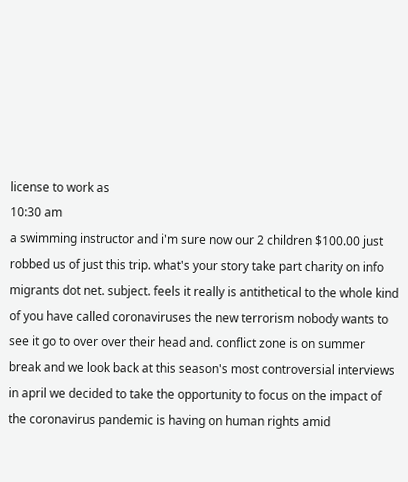license to work as
10:30 am
a swimming instructor and i'm sure now our 2 children $100.00 just robbed us of just this trip. what's your story take part charity on info migrants dot net. subject. feels it really is antithetical to the whole kind of you have called coronaviruses the new terrorism nobody wants to see it go to over over their head and. conflict zone is on summer break and we look back at this season's most controversial interviews in april we decided to take the opportunity to focus on the impact of the coronavirus pandemic is having on human rights amid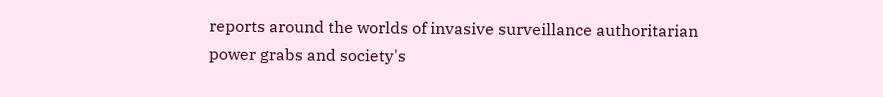reports around the worlds of invasive surveillance authoritarian power grabs and society's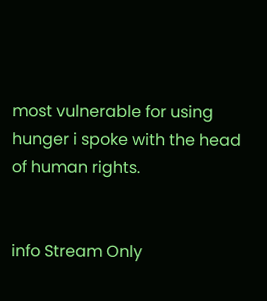most vulnerable for using hunger i spoke with the head of human rights.


info Stream Only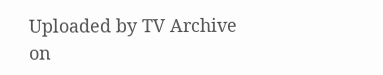Uploaded by TV Archive on